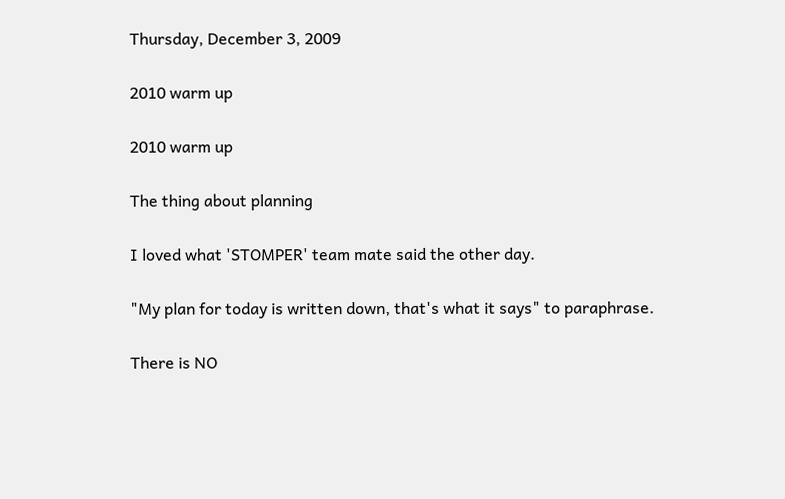Thursday, December 3, 2009

2010 warm up

2010 warm up

The thing about planning

I loved what 'STOMPER' team mate said the other day.

"My plan for today is written down, that's what it says" to paraphrase.

There is NO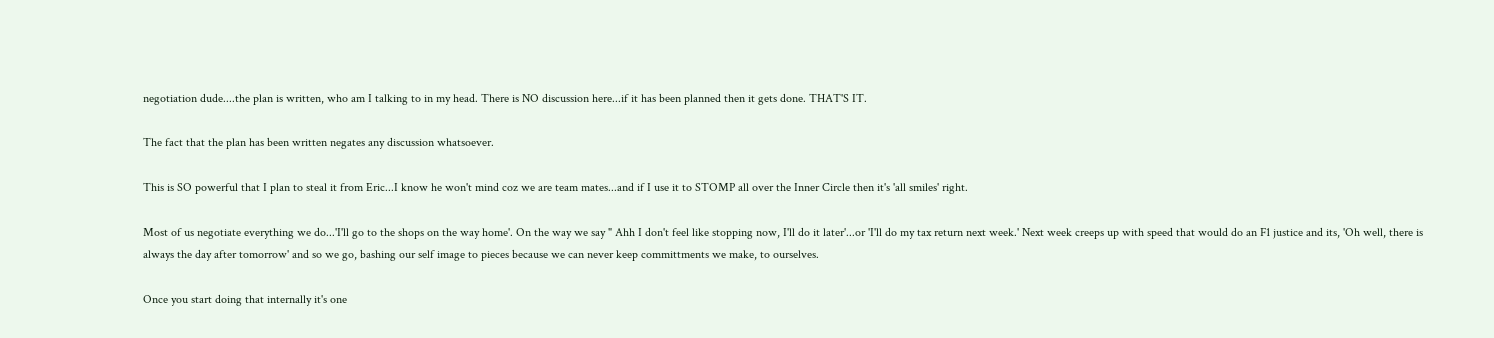negotiation dude....the plan is written, who am I talking to in my head. There is NO discussion here...if it has been planned then it gets done. THAT'S IT.

The fact that the plan has been written negates any discussion whatsoever.

This is SO powerful that I plan to steal it from Eric...I know he won't mind coz we are team mates...and if I use it to STOMP all over the Inner Circle then it's 'all smiles' right.

Most of us negotiate everything we do...'I'll go to the shops on the way home'. On the way we say " Ahh I don't feel like stopping now, I'll do it later'...or 'I'll do my tax return next week.' Next week creeps up with speed that would do an F1 justice and its, 'Oh well, there is always the day after tomorrow' and so we go, bashing our self image to pieces because we can never keep committments we make, to ourselves.

Once you start doing that internally it's one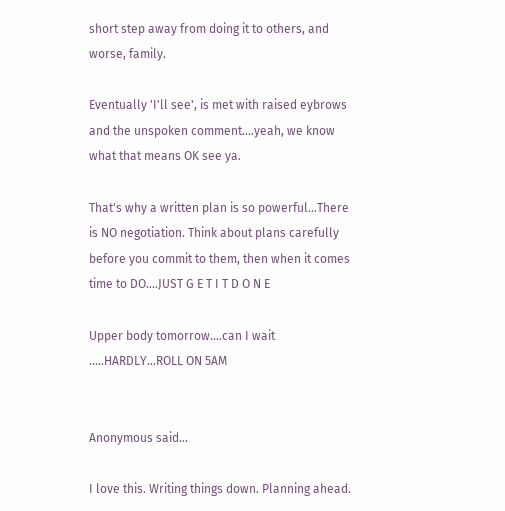short step away from doing it to others, and worse, family.

Eventually 'I'll see', is met with raised eybrows and the unspoken comment....yeah, we know what that means OK see ya.

That's why a written plan is so powerful...There is NO negotiation. Think about plans carefully before you commit to them, then when it comes time to DO....JUST G E T I T D O N E

Upper body tomorrow....can I wait .....HARDLY...ROLL ON 5AM


Anonymous said...

I love this. Writing things down. Planning ahead.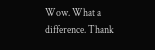Wow. What a difference. Thank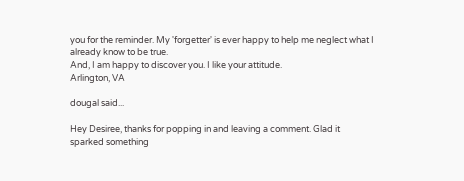you for the reminder. My 'forgetter' is ever happy to help me neglect what I already know to be true.
And, I am happy to discover you. I like your attitude.
Arlington, VA

dougal said...

Hey Desiree, thanks for popping in and leaving a comment. Glad it sparked something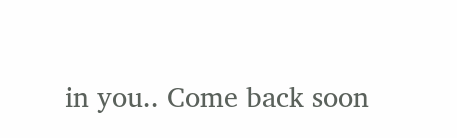in you.. Come back soon